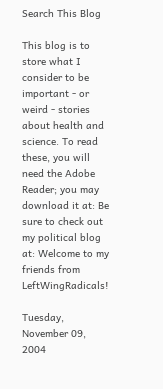Search This Blog

This blog is to store what I consider to be important - or weird - stories about health and science. To read these, you will need the Adobe Reader; you may download it at: Be sure to check out my political blog at: Welcome to my friends from LeftWingRadicals!

Tuesday, November 09, 2004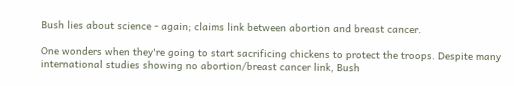Bush lies about science - again; claims link between abortion and breast cancer.

One wonders when they're going to start sacrificing chickens to protect the troops. Despite many international studies showing no abortion/breast cancer link, Bush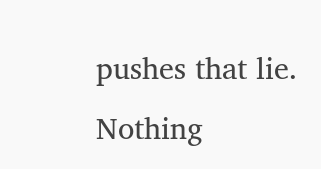pushes that lie. Nothing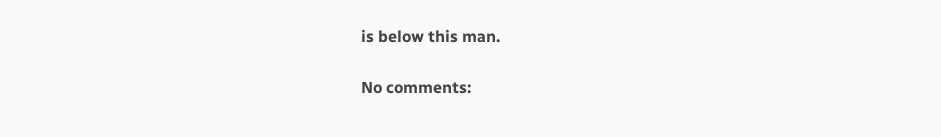is below this man.

No comments: